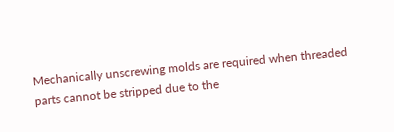Mechanically unscrewing molds are required when threaded parts cannot be stripped due to the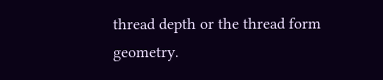thread depth or the thread form geometry.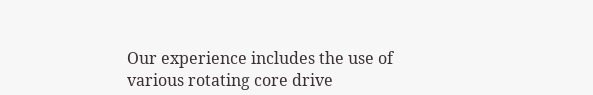Our experience includes the use of various rotating core drive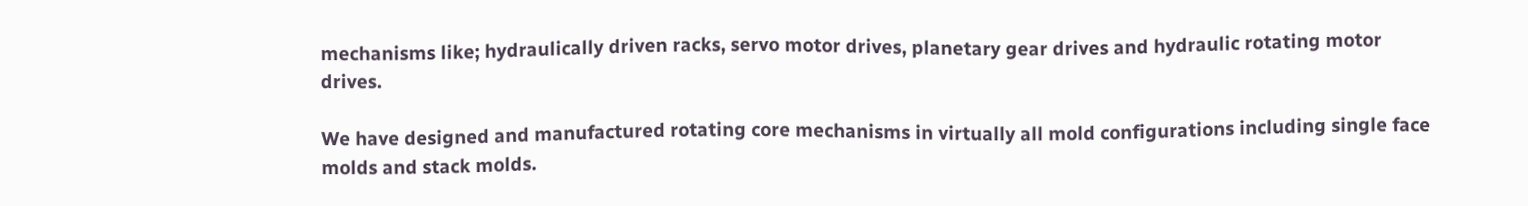mechanisms like; hydraulically driven racks, servo motor drives, planetary gear drives and hydraulic rotating motor drives.

We have designed and manufactured rotating core mechanisms in virtually all mold configurations including single face molds and stack molds.